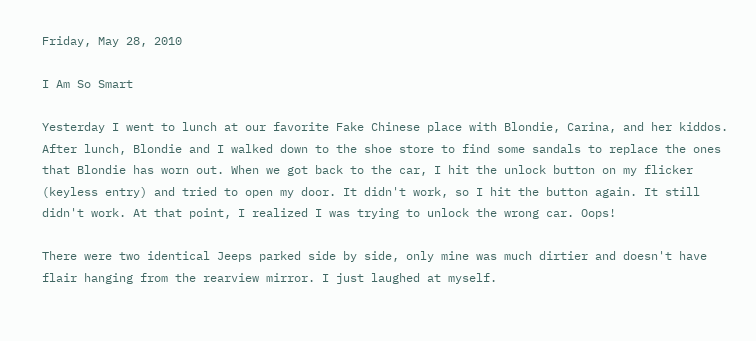Friday, May 28, 2010

I Am So Smart

Yesterday I went to lunch at our favorite Fake Chinese place with Blondie, Carina, and her kiddos. After lunch, Blondie and I walked down to the shoe store to find some sandals to replace the ones that Blondie has worn out. When we got back to the car, I hit the unlock button on my flicker (keyless entry) and tried to open my door. It didn't work, so I hit the button again. It still didn't work. At that point, I realized I was trying to unlock the wrong car. Oops!

There were two identical Jeeps parked side by side, only mine was much dirtier and doesn't have flair hanging from the rearview mirror. I just laughed at myself.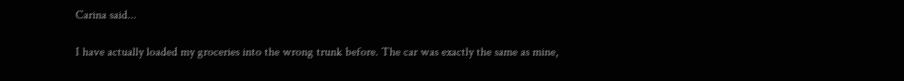Carina said...

I have actually loaded my groceries into the wrong trunk before. The car was exactly the same as mine,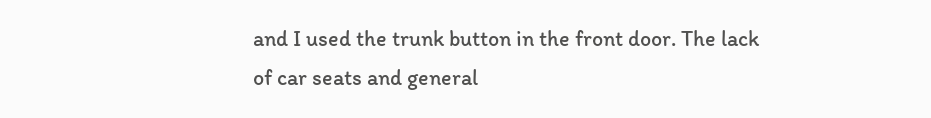and I used the trunk button in the front door. The lack of car seats and general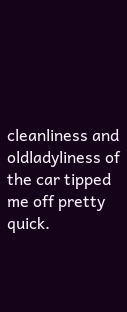cleanliness and oldladyliness of the car tipped me off pretty quick.